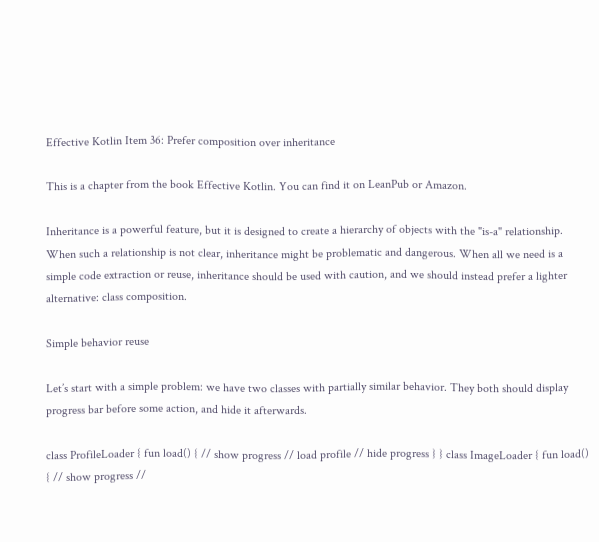Effective Kotlin Item 36: Prefer composition over inheritance

This is a chapter from the book Effective Kotlin. You can find it on LeanPub or Amazon.

Inheritance is a powerful feature, but it is designed to create a hierarchy of objects with the "is-a" relationship. When such a relationship is not clear, inheritance might be problematic and dangerous. When all we need is a simple code extraction or reuse, inheritance should be used with caution, and we should instead prefer a lighter alternative: class composition.

Simple behavior reuse

Let’s start with a simple problem: we have two classes with partially similar behavior. They both should display progress bar before some action, and hide it afterwards.

class ProfileLoader { fun load() { // show progress // load profile // hide progress } } class ImageLoader { fun load() { // show progress //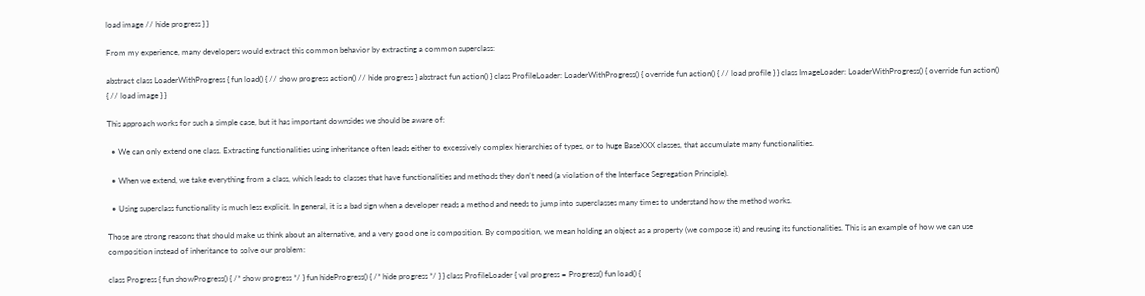load image // hide progress } }

From my experience, many developers would extract this common behavior by extracting a common superclass:

abstract class LoaderWithProgress { fun load() { // show progress action() // hide progress } abstract fun action() } class ProfileLoader: LoaderWithProgress() { override fun action() { // load profile } } class ImageLoader: LoaderWithProgress() { override fun action() { // load image } }

This approach works for such a simple case, but it has important downsides we should be aware of:

  • We can only extend one class. Extracting functionalities using inheritance often leads either to excessively complex hierarchies of types, or to huge BaseXXX classes, that accumulate many functionalities.

  • When we extend, we take everything from a class, which leads to classes that have functionalities and methods they don’t need (a violation of the Interface Segregation Principle).

  • Using superclass functionality is much less explicit. In general, it is a bad sign when a developer reads a method and needs to jump into superclasses many times to understand how the method works.

Those are strong reasons that should make us think about an alternative, and a very good one is composition. By composition, we mean holding an object as a property (we compose it) and reusing its functionalities. This is an example of how we can use composition instead of inheritance to solve our problem:

class Progress { fun showProgress() { /* show progress */ } fun hideProgress() { /* hide progress */ } } class ProfileLoader { val progress = Progress() fun load() {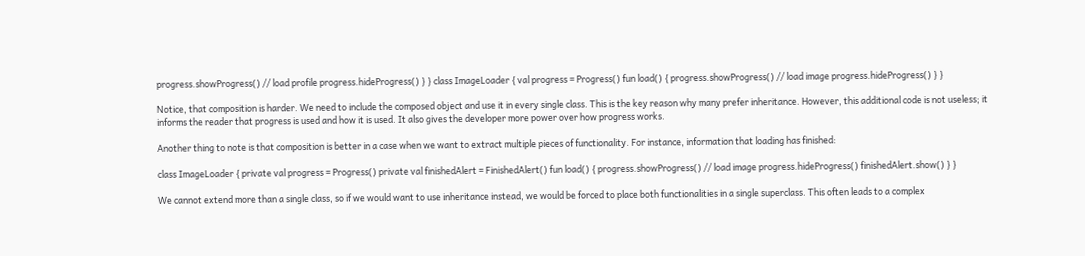progress.showProgress() // load profile progress.hideProgress() } } class ImageLoader { val progress = Progress() fun load() { progress.showProgress() // load image progress.hideProgress() } }

Notice, that composition is harder. We need to include the composed object and use it in every single class. This is the key reason why many prefer inheritance. However, this additional code is not useless; it informs the reader that progress is used and how it is used. It also gives the developer more power over how progress works.

Another thing to note is that composition is better in a case when we want to extract multiple pieces of functionality. For instance, information that loading has finished:

class ImageLoader { private val progress = Progress() private val finishedAlert = FinishedAlert() fun load() { progress.showProgress() // load image progress.hideProgress() finishedAlert.show() } }

We cannot extend more than a single class, so if we would want to use inheritance instead, we would be forced to place both functionalities in a single superclass. This often leads to a complex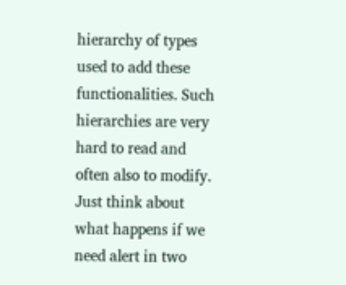hierarchy of types used to add these functionalities. Such hierarchies are very hard to read and often also to modify. Just think about what happens if we need alert in two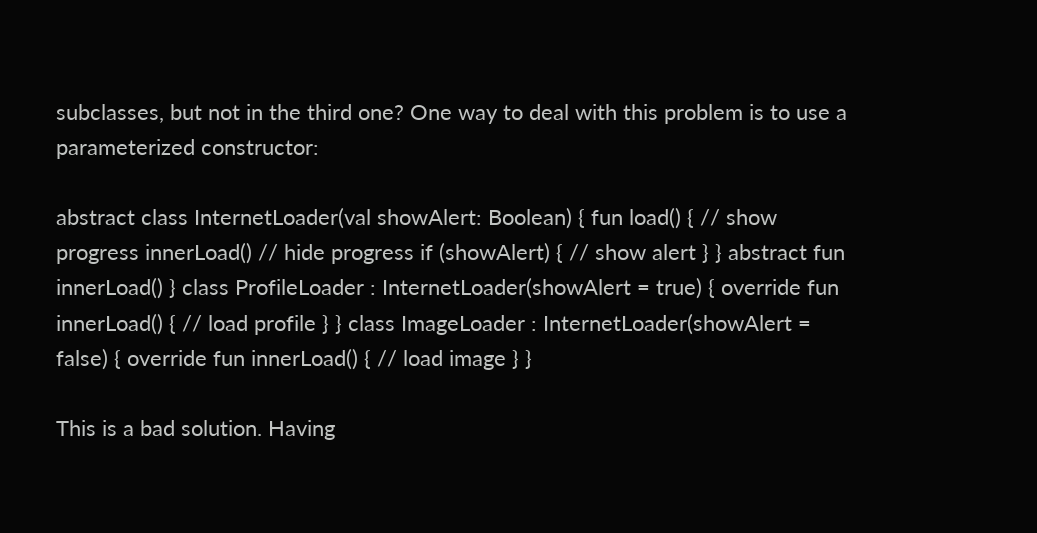subclasses, but not in the third one? One way to deal with this problem is to use a parameterized constructor:

abstract class InternetLoader(val showAlert: Boolean) { fun load() { // show progress innerLoad() // hide progress if (showAlert) { // show alert } } abstract fun innerLoad() } class ProfileLoader : InternetLoader(showAlert = true) { override fun innerLoad() { // load profile } } class ImageLoader : InternetLoader(showAlert = false) { override fun innerLoad() { // load image } }

This is a bad solution. Having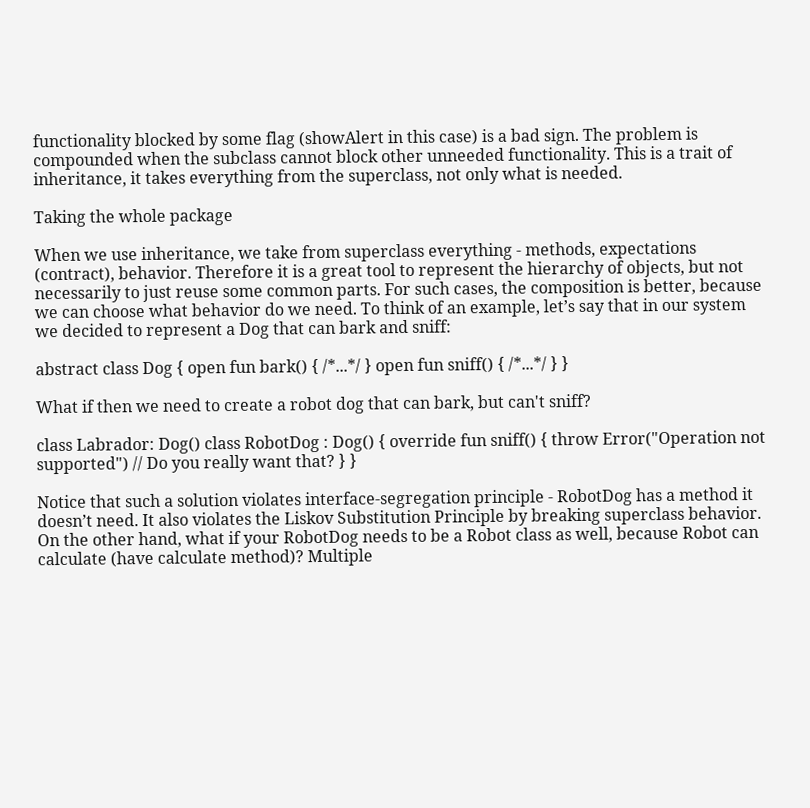functionality blocked by some flag (showAlert in this case) is a bad sign. The problem is compounded when the subclass cannot block other unneeded functionality. This is a trait of inheritance, it takes everything from the superclass, not only what is needed.

Taking the whole package

When we use inheritance, we take from superclass everything - methods, expectations (contract), behavior. Therefore it is a great tool to represent the hierarchy of objects, but not necessarily to just reuse some common parts. For such cases, the composition is better, because we can choose what behavior do we need. To think of an example, let’s say that in our system we decided to represent a Dog that can bark and sniff:

abstract class Dog { open fun bark() { /*...*/ } open fun sniff() { /*...*/ } }

What if then we need to create a robot dog that can bark, but can't sniff?

class Labrador: Dog() class RobotDog : Dog() { override fun sniff() { throw Error("Operation not supported") // Do you really want that? } }

Notice that such a solution violates interface-segregation principle - RobotDog has a method it doesn’t need. It also violates the Liskov Substitution Principle by breaking superclass behavior. On the other hand, what if your RobotDog needs to be a Robot class as well, because Robot can calculate (have calculate method)? Multiple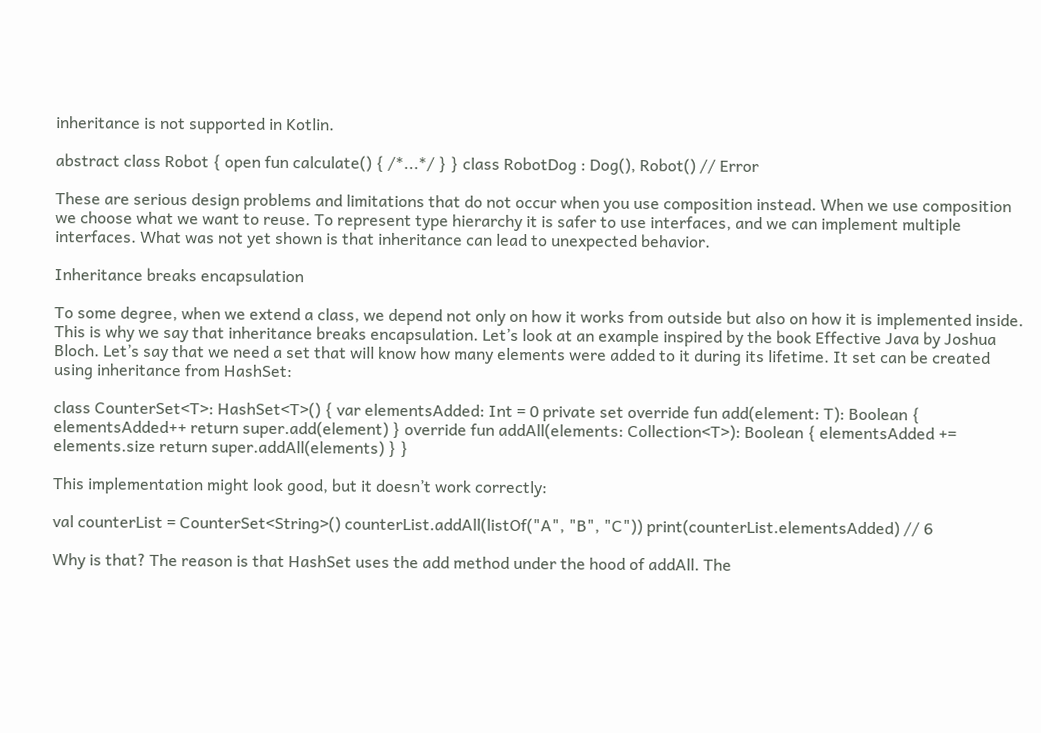inheritance is not supported in Kotlin.

abstract class Robot { open fun calculate() { /*...*/ } } class RobotDog : Dog(), Robot() // Error

These are serious design problems and limitations that do not occur when you use composition instead. When we use composition we choose what we want to reuse. To represent type hierarchy it is safer to use interfaces, and we can implement multiple interfaces. What was not yet shown is that inheritance can lead to unexpected behavior.

Inheritance breaks encapsulation

To some degree, when we extend a class, we depend not only on how it works from outside but also on how it is implemented inside. This is why we say that inheritance breaks encapsulation. Let’s look at an example inspired by the book Effective Java by Joshua Bloch. Let’s say that we need a set that will know how many elements were added to it during its lifetime. It set can be created using inheritance from HashSet:

class CounterSet<T>: HashSet<T>() { var elementsAdded: Int = 0 private set override fun add(element: T): Boolean { elementsAdded++ return super.add(element) } override fun addAll(elements: Collection<T>): Boolean { elementsAdded += elements.size return super.addAll(elements) } }

This implementation might look good, but it doesn’t work correctly:

val counterList = CounterSet<String>() counterList.addAll(listOf("A", "B", "C")) print(counterList.elementsAdded) // 6

Why is that? The reason is that HashSet uses the add method under the hood of addAll. The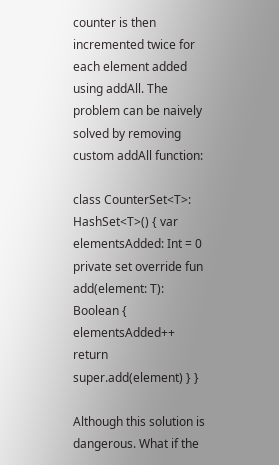counter is then incremented twice for each element added using addAll. The problem can be naively solved by removing custom addAll function:

class CounterSet<T>: HashSet<T>() { var elementsAdded: Int = 0 private set override fun add(element: T): Boolean { elementsAdded++ return super.add(element) } }

Although this solution is dangerous. What if the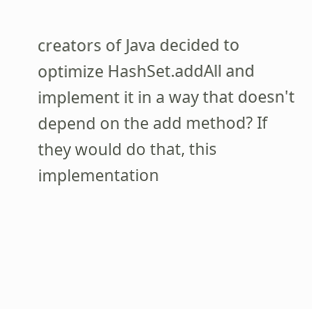creators of Java decided to optimize HashSet.addAll and implement it in a way that doesn't depend on the add method? If they would do that, this implementation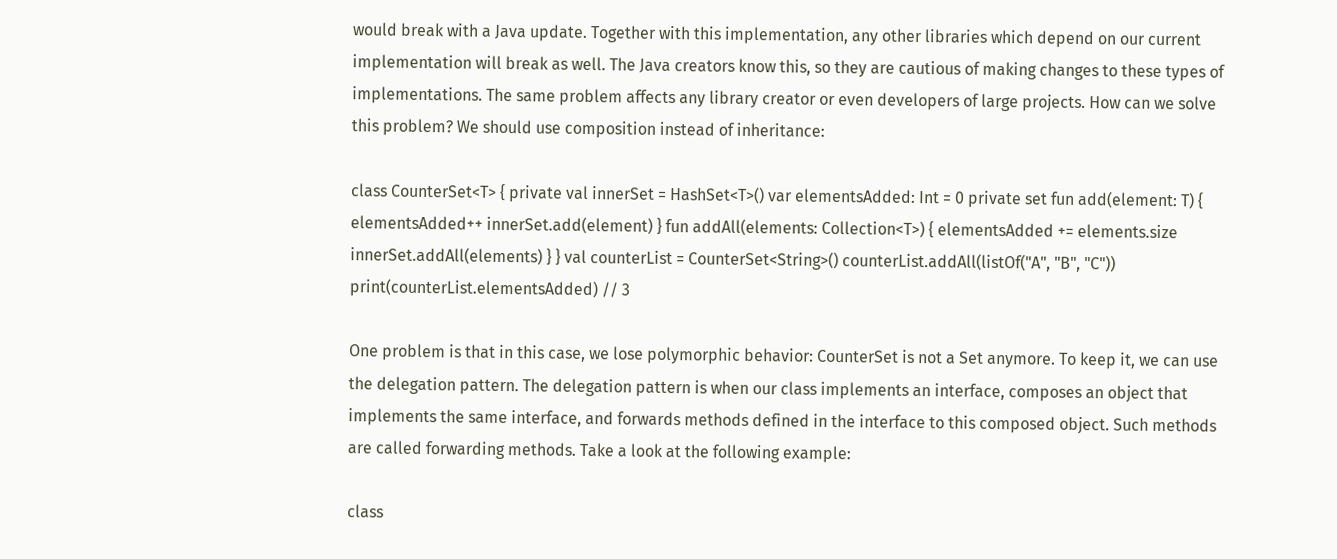would break with a Java update. Together with this implementation, any other libraries which depend on our current implementation will break as well. The Java creators know this, so they are cautious of making changes to these types of implementations. The same problem affects any library creator or even developers of large projects. How can we solve this problem? We should use composition instead of inheritance:

class CounterSet<T> { private val innerSet = HashSet<T>() var elementsAdded: Int = 0 private set fun add(element: T) { elementsAdded++ innerSet.add(element) } fun addAll(elements: Collection<T>) { elementsAdded += elements.size innerSet.addAll(elements) } } val counterList = CounterSet<String>() counterList.addAll(listOf("A", "B", "C")) print(counterList.elementsAdded) // 3

One problem is that in this case, we lose polymorphic behavior: CounterSet is not a Set anymore. To keep it, we can use the delegation pattern. The delegation pattern is when our class implements an interface, composes an object that implements the same interface, and forwards methods defined in the interface to this composed object. Such methods are called forwarding methods. Take a look at the following example:

class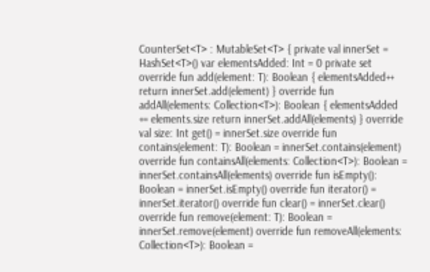CounterSet<T> : MutableSet<T> { private val innerSet = HashSet<T>() var elementsAdded: Int = 0 private set override fun add(element: T): Boolean { elementsAdded++ return innerSet.add(element) } override fun addAll(elements: Collection<T>): Boolean { elementsAdded += elements.size return innerSet.addAll(elements) } override val size: Int get() = innerSet.size override fun contains(element: T): Boolean = innerSet.contains(element) override fun containsAll(elements: Collection<T>): Boolean = innerSet.containsAll(elements) override fun isEmpty(): Boolean = innerSet.isEmpty() override fun iterator() = innerSet.iterator() override fun clear() = innerSet.clear() override fun remove(element: T): Boolean = innerSet.remove(element) override fun removeAll(elements: Collection<T>): Boolean =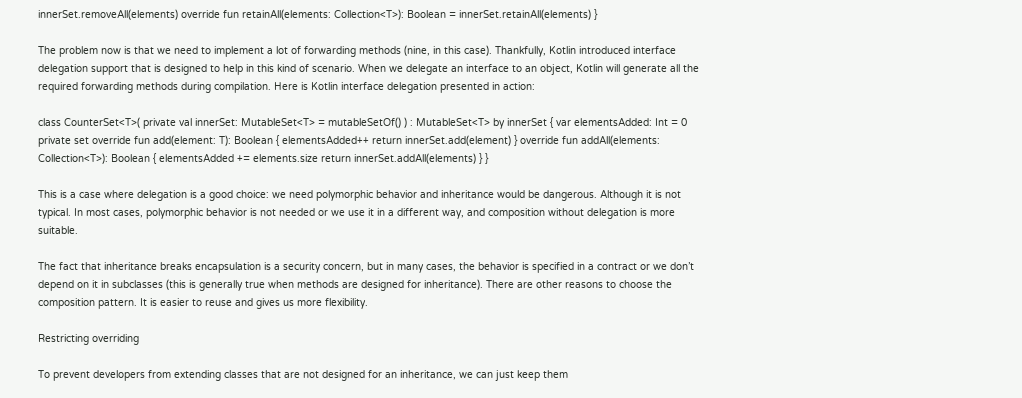innerSet.removeAll(elements) override fun retainAll(elements: Collection<T>): Boolean = innerSet.retainAll(elements) }

The problem now is that we need to implement a lot of forwarding methods (nine, in this case). Thankfully, Kotlin introduced interface delegation support that is designed to help in this kind of scenario. When we delegate an interface to an object, Kotlin will generate all the required forwarding methods during compilation. Here is Kotlin interface delegation presented in action:

class CounterSet<T>( private val innerSet: MutableSet<T> = mutableSetOf() ) : MutableSet<T> by innerSet { var elementsAdded: Int = 0 private set override fun add(element: T): Boolean { elementsAdded++ return innerSet.add(element) } override fun addAll(elements: Collection<T>): Boolean { elementsAdded += elements.size return innerSet.addAll(elements) } }

This is a case where delegation is a good choice: we need polymorphic behavior and inheritance would be dangerous. Although it is not typical. In most cases, polymorphic behavior is not needed or we use it in a different way, and composition without delegation is more suitable.

The fact that inheritance breaks encapsulation is a security concern, but in many cases, the behavior is specified in a contract or we don’t depend on it in subclasses (this is generally true when methods are designed for inheritance). There are other reasons to choose the composition pattern. It is easier to reuse and gives us more flexibility.

Restricting overriding

To prevent developers from extending classes that are not designed for an inheritance, we can just keep them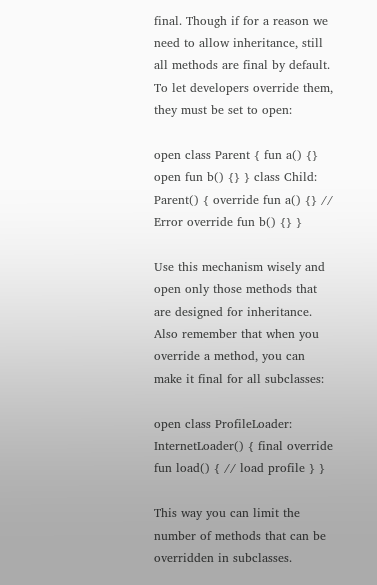final. Though if for a reason we need to allow inheritance, still all methods are final by default. To let developers override them, they must be set to open:

open class Parent { fun a() {} open fun b() {} } class Child: Parent() { override fun a() {} // Error override fun b() {} }

Use this mechanism wisely and open only those methods that are designed for inheritance. Also remember that when you override a method, you can make it final for all subclasses:

open class ProfileLoader: InternetLoader() { final override fun load() { // load profile } }

This way you can limit the number of methods that can be overridden in subclasses.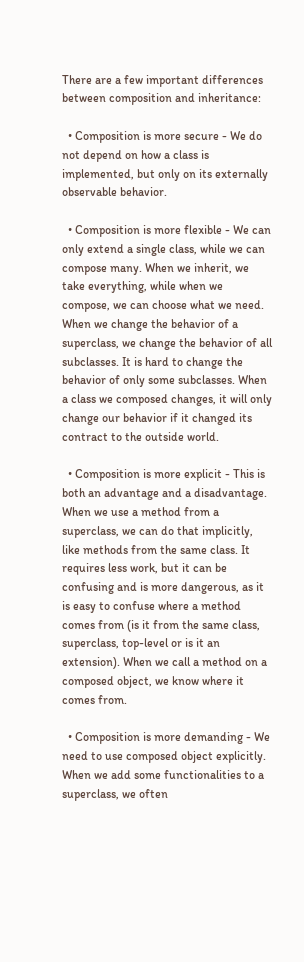There are a few important differences between composition and inheritance:

  • Composition is more secure - We do not depend on how a class is implemented, but only on its externally observable behavior.

  • Composition is more flexible - We can only extend a single class, while we can compose many. When we inherit, we take everything, while when we compose, we can choose what we need. When we change the behavior of a superclass, we change the behavior of all subclasses. It is hard to change the behavior of only some subclasses. When a class we composed changes, it will only change our behavior if it changed its contract to the outside world.

  • Composition is more explicit - This is both an advantage and a disadvantage. When we use a method from a superclass, we can do that implicitly, like methods from the same class. It requires less work, but it can be confusing and is more dangerous, as it is easy to confuse where a method comes from (is it from the same class, superclass, top-level or is it an extension). When we call a method on a composed object, we know where it comes from.

  • Composition is more demanding - We need to use composed object explicitly. When we add some functionalities to a superclass, we often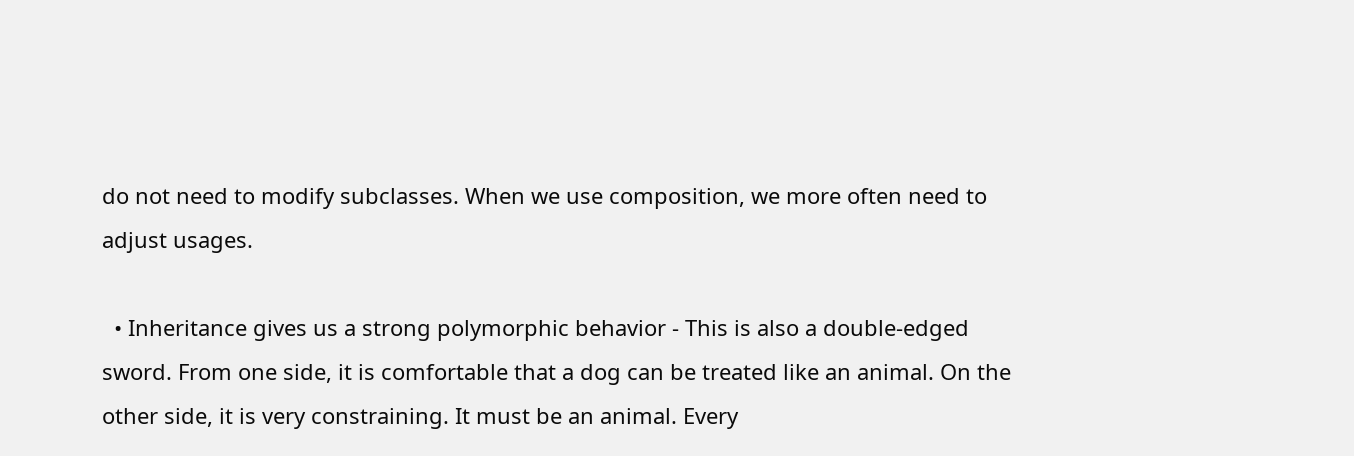do not need to modify subclasses. When we use composition, we more often need to adjust usages.

  • Inheritance gives us a strong polymorphic behavior - This is also a double-edged sword. From one side, it is comfortable that a dog can be treated like an animal. On the other side, it is very constraining. It must be an animal. Every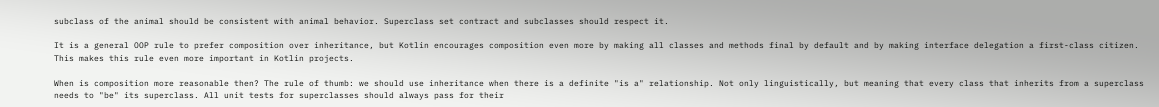subclass of the animal should be consistent with animal behavior. Superclass set contract and subclasses should respect it.

It is a general OOP rule to prefer composition over inheritance, but Kotlin encourages composition even more by making all classes and methods final by default and by making interface delegation a first-class citizen. This makes this rule even more important in Kotlin projects.

When is composition more reasonable then? The rule of thumb: we should use inheritance when there is a definite "is a" relationship. Not only linguistically, but meaning that every class that inherits from a superclass needs to "be" its superclass. All unit tests for superclasses should always pass for their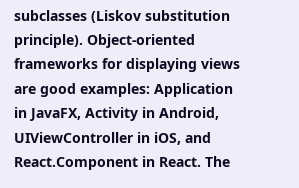subclasses (Liskov substitution principle). Object-oriented frameworks for displaying views are good examples: Application in JavaFX, Activity in Android, UIViewController in iOS, and React.Component in React. The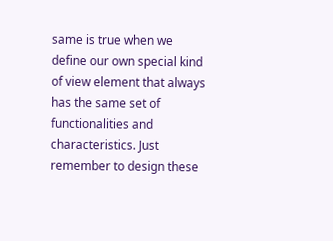same is true when we define our own special kind of view element that always has the same set of functionalities and characteristics. Just remember to design these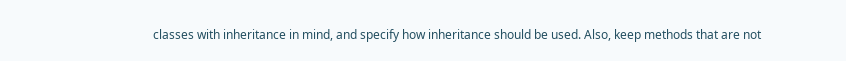classes with inheritance in mind, and specify how inheritance should be used. Also, keep methods that are not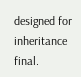designed for inheritance final.